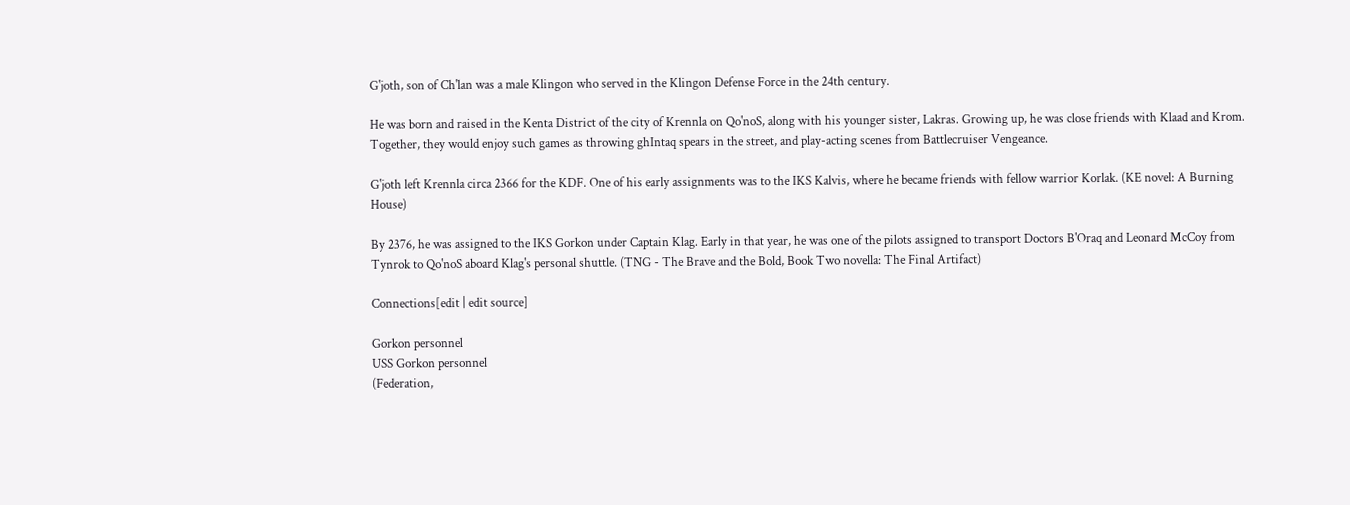G'joth, son of Ch'lan was a male Klingon who served in the Klingon Defense Force in the 24th century.

He was born and raised in the Kenta District of the city of Krennla on Qo'noS, along with his younger sister, Lakras. Growing up, he was close friends with Klaad and Krom. Together, they would enjoy such games as throwing ghIntaq spears in the street, and play-acting scenes from Battlecruiser Vengeance.

G'joth left Krennla circa 2366 for the KDF. One of his early assignments was to the IKS Kalvis, where he became friends with fellow warrior Korlak. (KE novel: A Burning House)

By 2376, he was assigned to the IKS Gorkon under Captain Klag. Early in that year, he was one of the pilots assigned to transport Doctors B'Oraq and Leonard McCoy from Tynrok to Qo'noS aboard Klag's personal shuttle. (TNG - The Brave and the Bold, Book Two novella: The Final Artifact)

Connections[edit | edit source]

Gorkon personnel
USS Gorkon personnel
(Federation,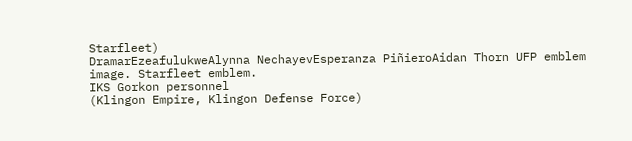Starfleet)
DramarEzeafulukweAlynna NechayevEsperanza PiñieroAidan Thorn UFP emblem image. Starfleet emblem.
IKS Gorkon personnel
(Klingon Empire, Klingon Defense Force)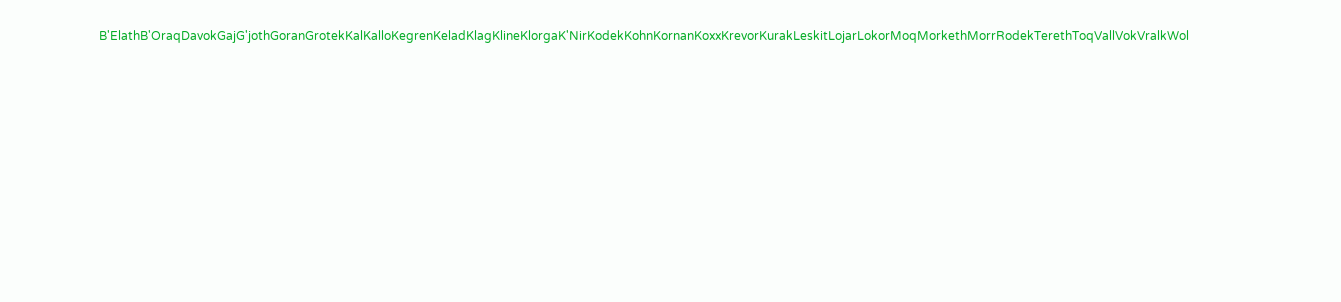B'ElathB'OraqDavokGajG'jothGoranGrotekKalKalloKegrenKeladKlagKlineKlorgaK'NirKodekKohnKornanKoxxKrevorKurakLeskitLojarLokorMoqMorkethMorrRodekTerethToqVallVokVralkWol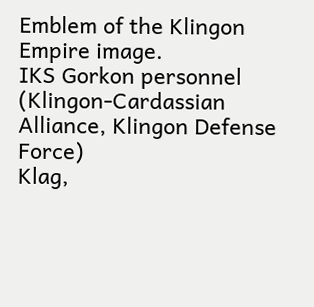Emblem of the Klingon Empire image.
IKS Gorkon personnel
(Klingon-Cardassian Alliance, Klingon Defense Force)
Klag,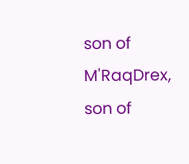son of M'RaqDrex, son of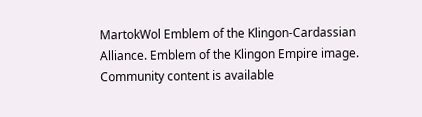MartokWol Emblem of the Klingon-Cardassian Alliance. Emblem of the Klingon Empire image.
Community content is available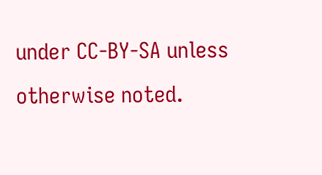under CC-BY-SA unless otherwise noted.